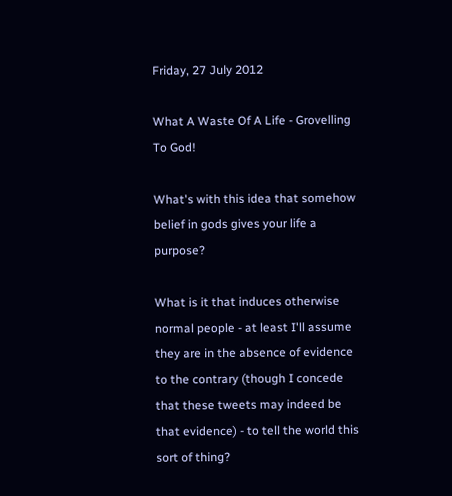Friday, 27 July 2012

What A Waste Of A Life - Grovelling To God!

What's with this idea that somehow belief in gods gives your life a purpose?

What is it that induces otherwise normal people - at least I'll assume they are in the absence of evidence to the contrary (though I concede that these tweets may indeed be that evidence) - to tell the world this sort of thing?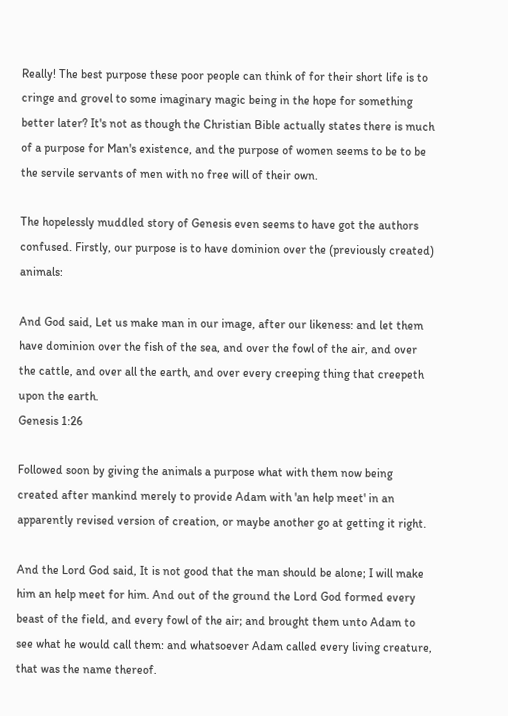Really! The best purpose these poor people can think of for their short life is to cringe and grovel to some imaginary magic being in the hope for something better later? It's not as though the Christian Bible actually states there is much of a purpose for Man's existence, and the purpose of women seems to be to be the servile servants of men with no free will of their own.

The hopelessly muddled story of Genesis even seems to have got the authors confused. Firstly, our purpose is to have dominion over the (previously created) animals:

And God said, Let us make man in our image, after our likeness: and let them have dominion over the fish of the sea, and over the fowl of the air, and over the cattle, and over all the earth, and over every creeping thing that creepeth upon the earth.
Genesis 1:26

Followed soon by giving the animals a purpose what with them now being created after mankind merely to provide Adam with 'an help meet' in an apparently revised version of creation, or maybe another go at getting it right.

And the Lord God said, It is not good that the man should be alone; I will make him an help meet for him. And out of the ground the Lord God formed every beast of the field, and every fowl of the air; and brought them unto Adam to see what he would call them: and whatsoever Adam called every living creature, that was the name thereof.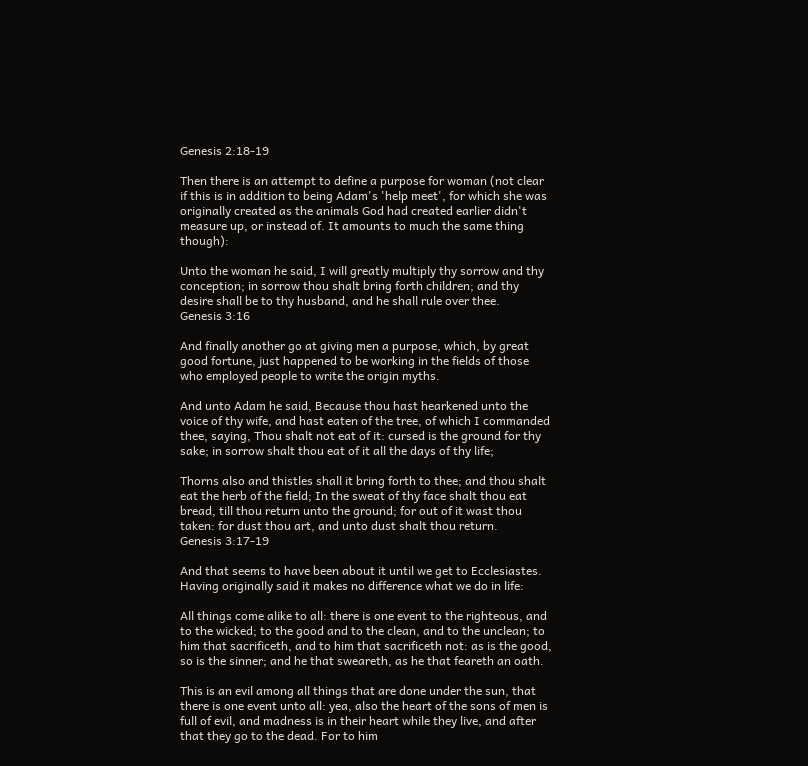Genesis 2:18-19

Then there is an attempt to define a purpose for woman (not clear if this is in addition to being Adam's 'help meet', for which she was originally created as the animals God had created earlier didn't measure up, or instead of. It amounts to much the same thing though):

Unto the woman he said, I will greatly multiply thy sorrow and thy conception; in sorrow thou shalt bring forth children; and thy desire shall be to thy husband, and he shall rule over thee.
Genesis 3:16

And finally another go at giving men a purpose, which, by great good fortune, just happened to be working in the fields of those who employed people to write the origin myths.

And unto Adam he said, Because thou hast hearkened unto the voice of thy wife, and hast eaten of the tree, of which I commanded thee, saying, Thou shalt not eat of it: cursed is the ground for thy sake; in sorrow shalt thou eat of it all the days of thy life;

Thorns also and thistles shall it bring forth to thee; and thou shalt eat the herb of the field; In the sweat of thy face shalt thou eat bread, till thou return unto the ground; for out of it wast thou taken: for dust thou art, and unto dust shalt thou return.
Genesis 3:17-19

And that seems to have been about it until we get to Ecclesiastes. Having originally said it makes no difference what we do in life:

All things come alike to all: there is one event to the righteous, and to the wicked; to the good and to the clean, and to the unclean; to him that sacrificeth, and to him that sacrificeth not: as is the good, so is the sinner; and he that sweareth, as he that feareth an oath.

This is an evil among all things that are done under the sun, that there is one event unto all: yea, also the heart of the sons of men is full of evil, and madness is in their heart while they live, and after that they go to the dead. For to him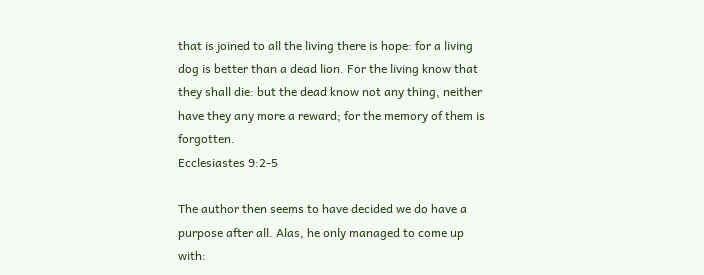that is joined to all the living there is hope: for a living dog is better than a dead lion. For the living know that they shall die: but the dead know not any thing, neither have they any more a reward; for the memory of them is forgotten.
Ecclesiastes 9:2-5

The author then seems to have decided we do have a purpose after all. Alas, he only managed to come up with: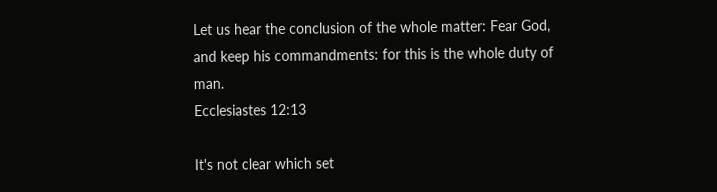Let us hear the conclusion of the whole matter: Fear God, and keep his commandments: for this is the whole duty of man.
Ecclesiastes 12:13

It's not clear which set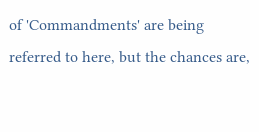of 'Commandments' are being referred to here, but the chances are,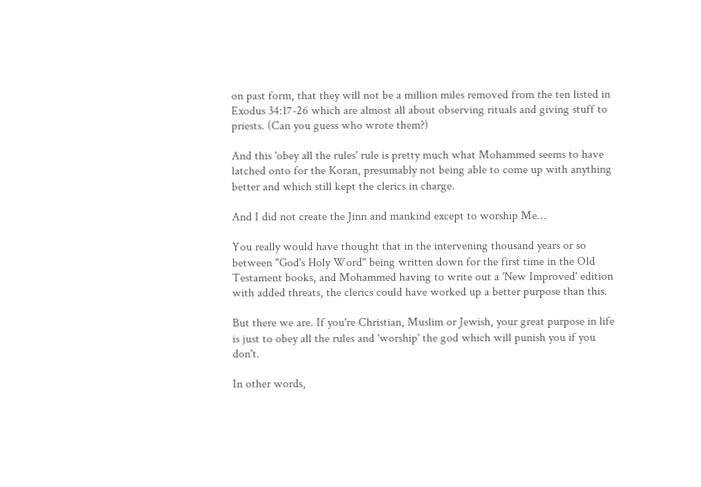on past form, that they will not be a million miles removed from the ten listed in Exodus 34:17-26 which are almost all about observing rituals and giving stuff to priests. (Can you guess who wrote them?)

And this 'obey all the rules' rule is pretty much what Mohammed seems to have latched onto for the Koran, presumably not being able to come up with anything better and which still kept the clerics in charge.

And I did not create the Jinn and mankind except to worship Me…

You really would have thought that in the intervening thousand years or so between "God's Holy Word" being written down for the first time in the Old Testament books, and Mohammed having to write out a 'New Improved' edition with added threats, the clerics could have worked up a better purpose than this.

But there we are. If you're Christian, Muslim or Jewish, your great purpose in life is just to obey all the rules and 'worship' the god which will punish you if you don't.

In other words,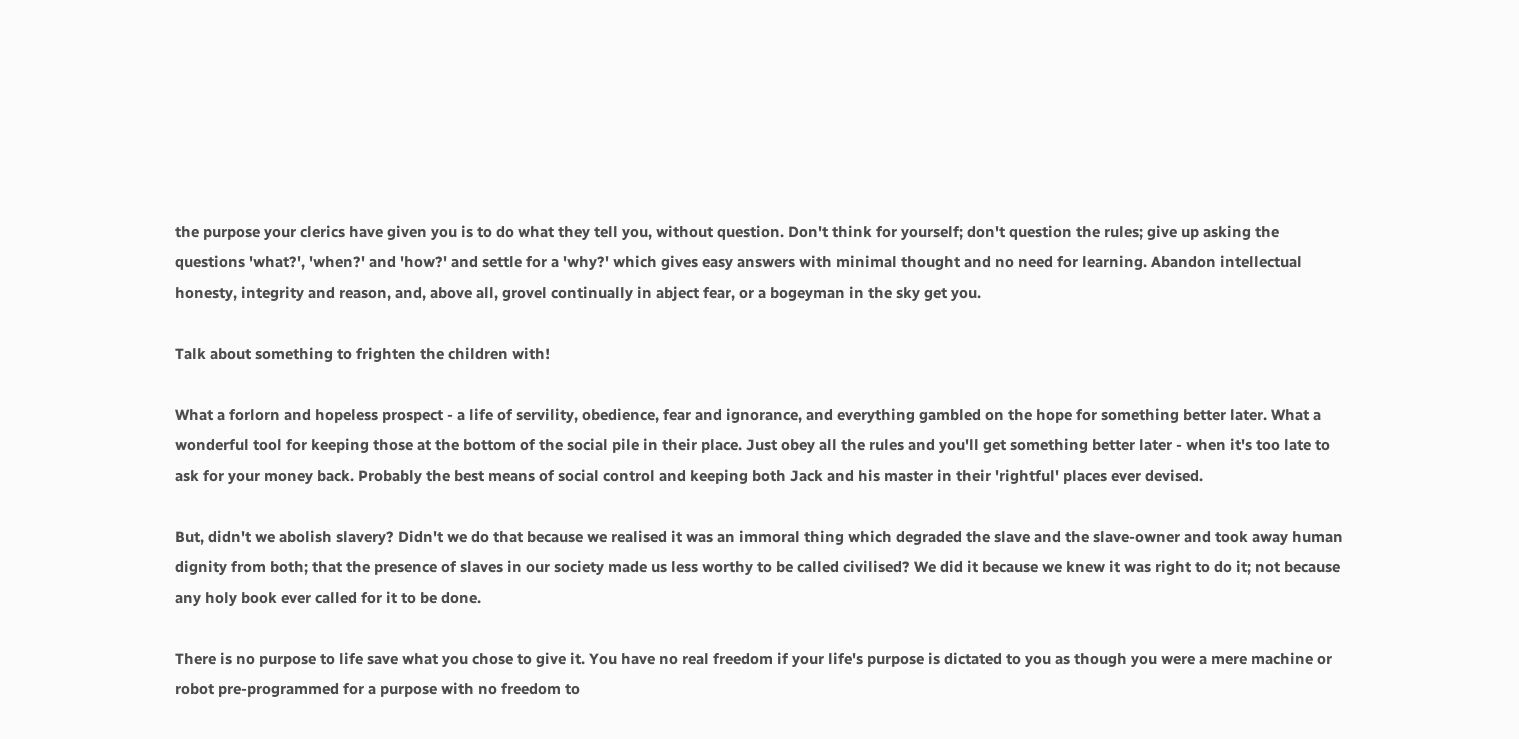the purpose your clerics have given you is to do what they tell you, without question. Don't think for yourself; don't question the rules; give up asking the questions 'what?', 'when?' and 'how?' and settle for a 'why?' which gives easy answers with minimal thought and no need for learning. Abandon intellectual honesty, integrity and reason, and, above all, grovel continually in abject fear, or a bogeyman in the sky get you.

Talk about something to frighten the children with!

What a forlorn and hopeless prospect - a life of servility, obedience, fear and ignorance, and everything gambled on the hope for something better later. What a wonderful tool for keeping those at the bottom of the social pile in their place. Just obey all the rules and you'll get something better later - when it's too late to ask for your money back. Probably the best means of social control and keeping both Jack and his master in their 'rightful' places ever devised.

But, didn't we abolish slavery? Didn't we do that because we realised it was an immoral thing which degraded the slave and the slave-owner and took away human dignity from both; that the presence of slaves in our society made us less worthy to be called civilised? We did it because we knew it was right to do it; not because any holy book ever called for it to be done.

There is no purpose to life save what you chose to give it. You have no real freedom if your life's purpose is dictated to you as though you were a mere machine or robot pre-programmed for a purpose with no freedom to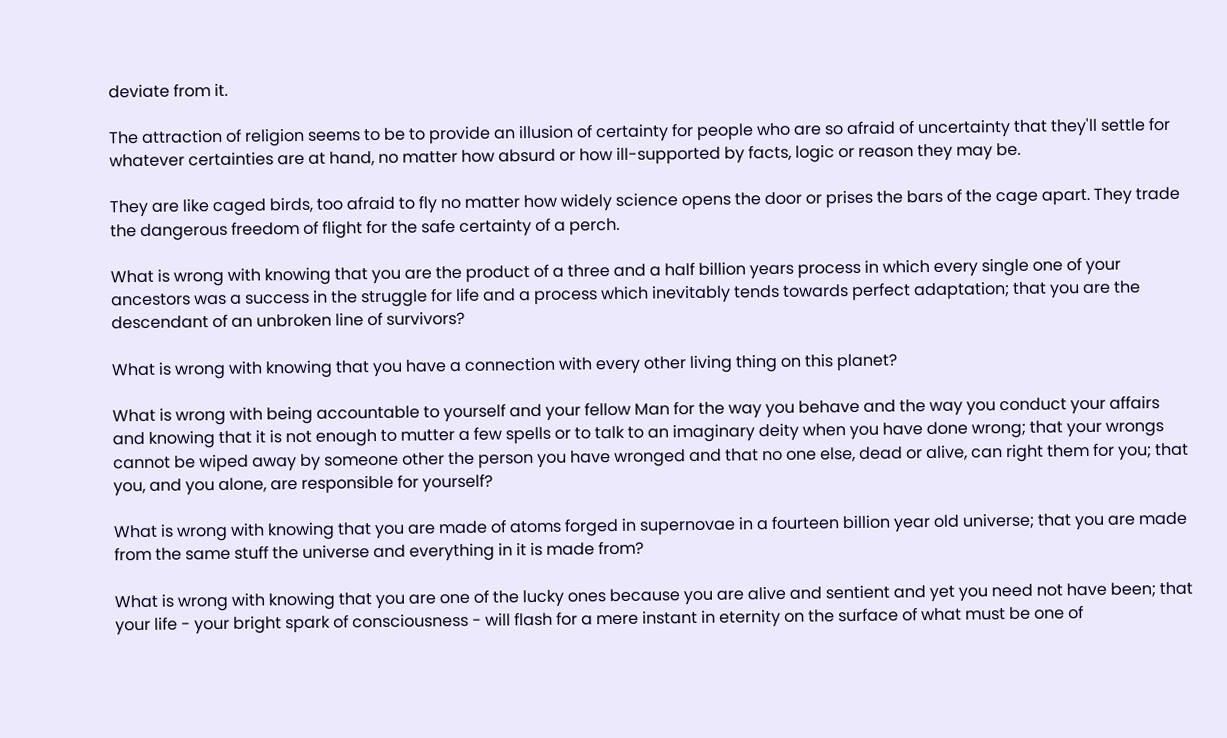deviate from it.

The attraction of religion seems to be to provide an illusion of certainty for people who are so afraid of uncertainty that they'll settle for whatever certainties are at hand, no matter how absurd or how ill-supported by facts, logic or reason they may be.

They are like caged birds, too afraid to fly no matter how widely science opens the door or prises the bars of the cage apart. They trade the dangerous freedom of flight for the safe certainty of a perch.

What is wrong with knowing that you are the product of a three and a half billion years process in which every single one of your ancestors was a success in the struggle for life and a process which inevitably tends towards perfect adaptation; that you are the descendant of an unbroken line of survivors?

What is wrong with knowing that you have a connection with every other living thing on this planet?

What is wrong with being accountable to yourself and your fellow Man for the way you behave and the way you conduct your affairs and knowing that it is not enough to mutter a few spells or to talk to an imaginary deity when you have done wrong; that your wrongs cannot be wiped away by someone other the person you have wronged and that no one else, dead or alive, can right them for you; that you, and you alone, are responsible for yourself?

What is wrong with knowing that you are made of atoms forged in supernovae in a fourteen billion year old universe; that you are made from the same stuff the universe and everything in it is made from?

What is wrong with knowing that you are one of the lucky ones because you are alive and sentient and yet you need not have been; that your life - your bright spark of consciousness - will flash for a mere instant in eternity on the surface of what must be one of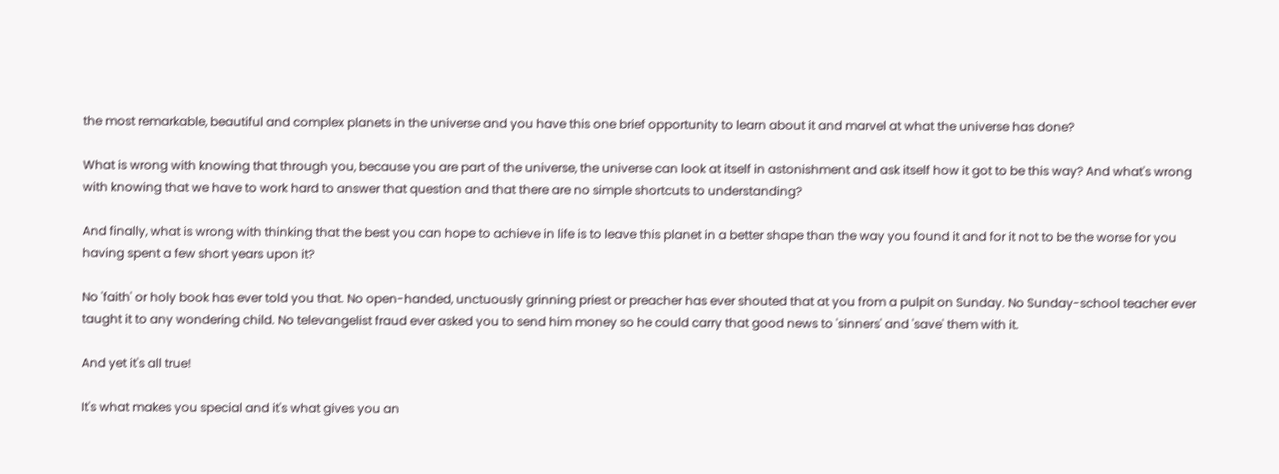the most remarkable, beautiful and complex planets in the universe and you have this one brief opportunity to learn about it and marvel at what the universe has done?

What is wrong with knowing that through you, because you are part of the universe, the universe can look at itself in astonishment and ask itself how it got to be this way? And what's wrong with knowing that we have to work hard to answer that question and that there are no simple shortcuts to understanding?

And finally, what is wrong with thinking that the best you can hope to achieve in life is to leave this planet in a better shape than the way you found it and for it not to be the worse for you having spent a few short years upon it?

No 'faith' or holy book has ever told you that. No open-handed, unctuously grinning priest or preacher has ever shouted that at you from a pulpit on Sunday. No Sunday-school teacher ever taught it to any wondering child. No televangelist fraud ever asked you to send him money so he could carry that good news to 'sinners' and 'save' them with it.

And yet it's all true!

It's what makes you special and it's what gives you an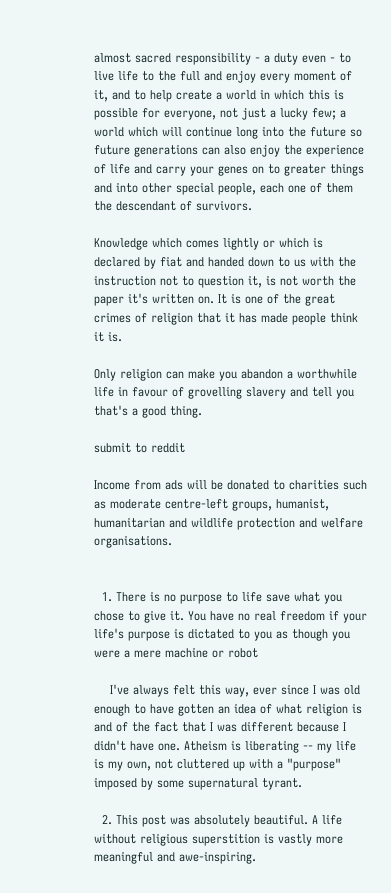almost sacred responsibility - a duty even - to live life to the full and enjoy every moment of it, and to help create a world in which this is possible for everyone, not just a lucky few; a world which will continue long into the future so future generations can also enjoy the experience of life and carry your genes on to greater things and into other special people, each one of them the descendant of survivors.

Knowledge which comes lightly or which is declared by fiat and handed down to us with the instruction not to question it, is not worth the paper it's written on. It is one of the great crimes of religion that it has made people think it is.

Only religion can make you abandon a worthwhile life in favour of grovelling slavery and tell you that's a good thing.

submit to reddit

Income from ads will be donated to charities such as moderate centre-left groups, humanist, humanitarian and wildlife protection and welfare organisations.


  1. There is no purpose to life save what you chose to give it. You have no real freedom if your life's purpose is dictated to you as though you were a mere machine or robot

    I've always felt this way, ever since I was old enough to have gotten an idea of what religion is and of the fact that I was different because I didn't have one. Atheism is liberating -- my life is my own, not cluttered up with a "purpose" imposed by some supernatural tyrant.

  2. This post was absolutely beautiful. A life without religious superstition is vastly more meaningful and awe-inspiring.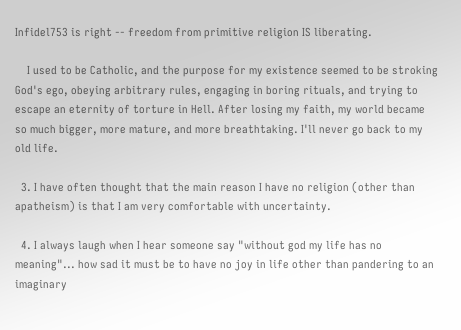Infidel753 is right -- freedom from primitive religion IS liberating.

    I used to be Catholic, and the purpose for my existence seemed to be stroking God's ego, obeying arbitrary rules, engaging in boring rituals, and trying to escape an eternity of torture in Hell. After losing my faith, my world became so much bigger, more mature, and more breathtaking. I'll never go back to my old life.

  3. I have often thought that the main reason I have no religion (other than apatheism) is that I am very comfortable with uncertainty.

  4. I always laugh when I hear someone say "without god my life has no meaning"... how sad it must be to have no joy in life other than pandering to an imaginary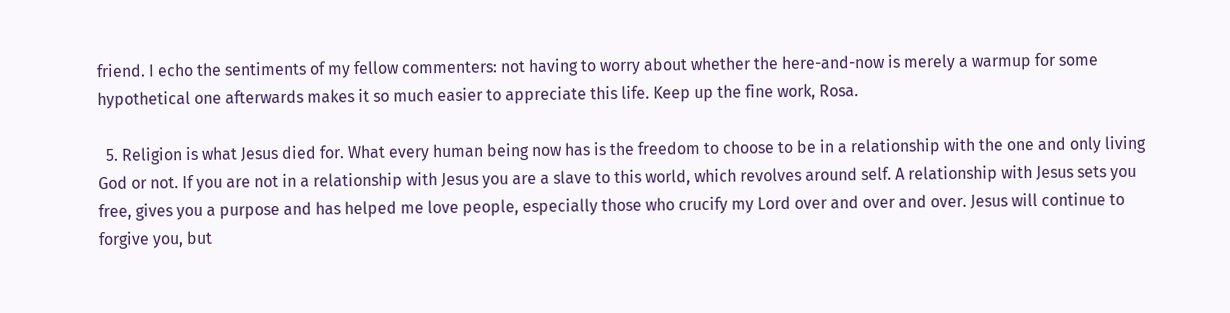friend. I echo the sentiments of my fellow commenters: not having to worry about whether the here-and-now is merely a warmup for some hypothetical one afterwards makes it so much easier to appreciate this life. Keep up the fine work, Rosa.

  5. Religion is what Jesus died for. What every human being now has is the freedom to choose to be in a relationship with the one and only living God or not. If you are not in a relationship with Jesus you are a slave to this world, which revolves around self. A relationship with Jesus sets you free, gives you a purpose and has helped me love people, especially those who crucify my Lord over and over and over. Jesus will continue to forgive you, but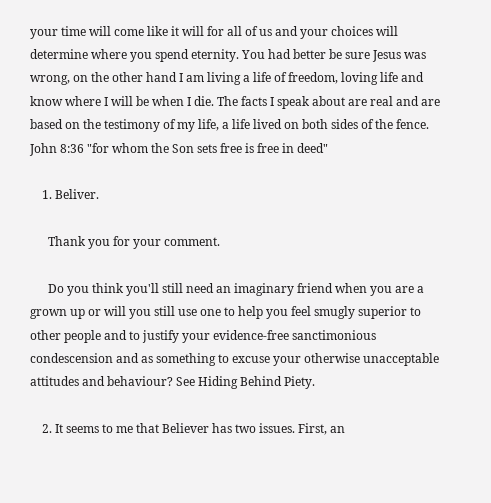your time will come like it will for all of us and your choices will determine where you spend eternity. You had better be sure Jesus was wrong, on the other hand I am living a life of freedom, loving life and know where I will be when I die. The facts I speak about are real and are based on the testimony of my life, a life lived on both sides of the fence. John 8:36 "for whom the Son sets free is free in deed"

    1. Beliver.

      Thank you for your comment.

      Do you think you'll still need an imaginary friend when you are a grown up or will you still use one to help you feel smugly superior to other people and to justify your evidence-free sanctimonious condescension and as something to excuse your otherwise unacceptable attitudes and behaviour? See Hiding Behind Piety.

    2. It seems to me that Believer has two issues. First, an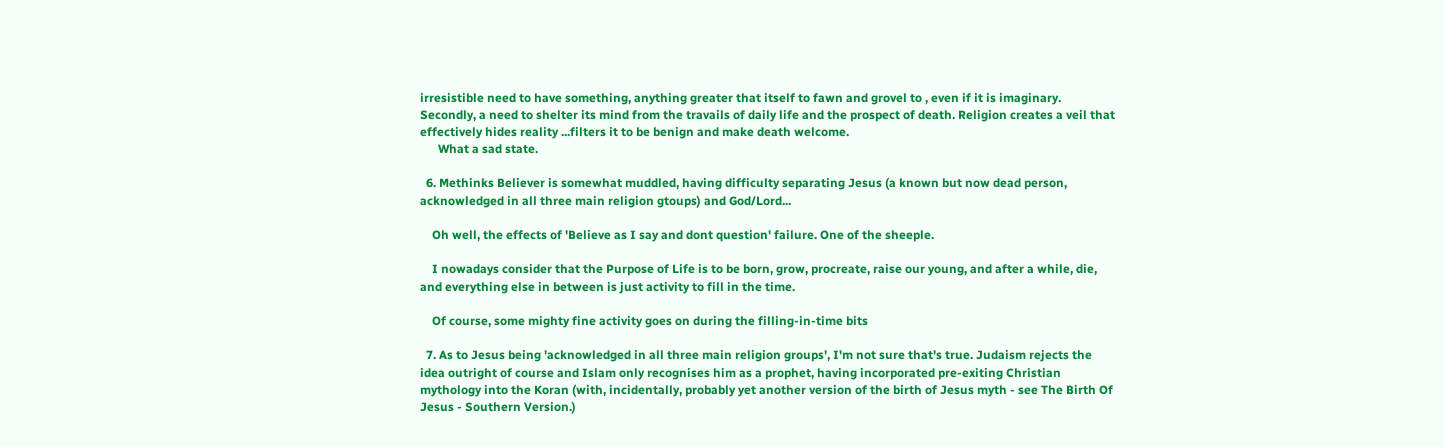irresistible need to have something, anything greater that itself to fawn and grovel to , even if it is imaginary. Secondly, a need to shelter its mind from the travails of daily life and the prospect of death. Religion creates a veil that effectively hides reality ...filters it to be benign and make death welcome.
      What a sad state.

  6. Methinks Believer is somewhat muddled, having difficulty separating Jesus (a known but now dead person, acknowledged in all three main religion gtoups) and God/Lord...

    Oh well, the effects of 'Believe as I say and dont question' failure. One of the sheeple.

    I nowadays consider that the Purpose of Life is to be born, grow, procreate, raise our young, and after a while, die, and everything else in between is just activity to fill in the time.

    Of course, some mighty fine activity goes on during the filling-in-time bits

  7. As to Jesus being 'acknowledged in all three main religion groups', I'm not sure that's true. Judaism rejects the idea outright of course and Islam only recognises him as a prophet, having incorporated pre-exiting Christian mythology into the Koran (with, incidentally, probably yet another version of the birth of Jesus myth - see The Birth Of Jesus - Southern Version.)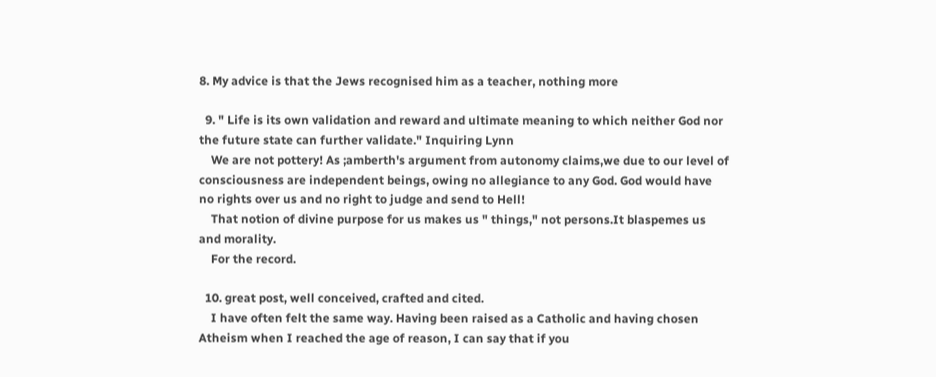8. My advice is that the Jews recognised him as a teacher, nothing more

  9. " Life is its own validation and reward and ultimate meaning to which neither God nor the future state can further validate." Inquiring Lynn
    We are not pottery! As ;amberth's argument from autonomy claims,we due to our level of consciousness are independent beings, owing no allegiance to any God. God would have no rights over us and no right to judge and send to Hell!
    That notion of divine purpose for us makes us " things," not persons.It blaspemes us and morality.
    For the record.

  10. great post, well conceived, crafted and cited.
    I have often felt the same way. Having been raised as a Catholic and having chosen Atheism when I reached the age of reason, I can say that if you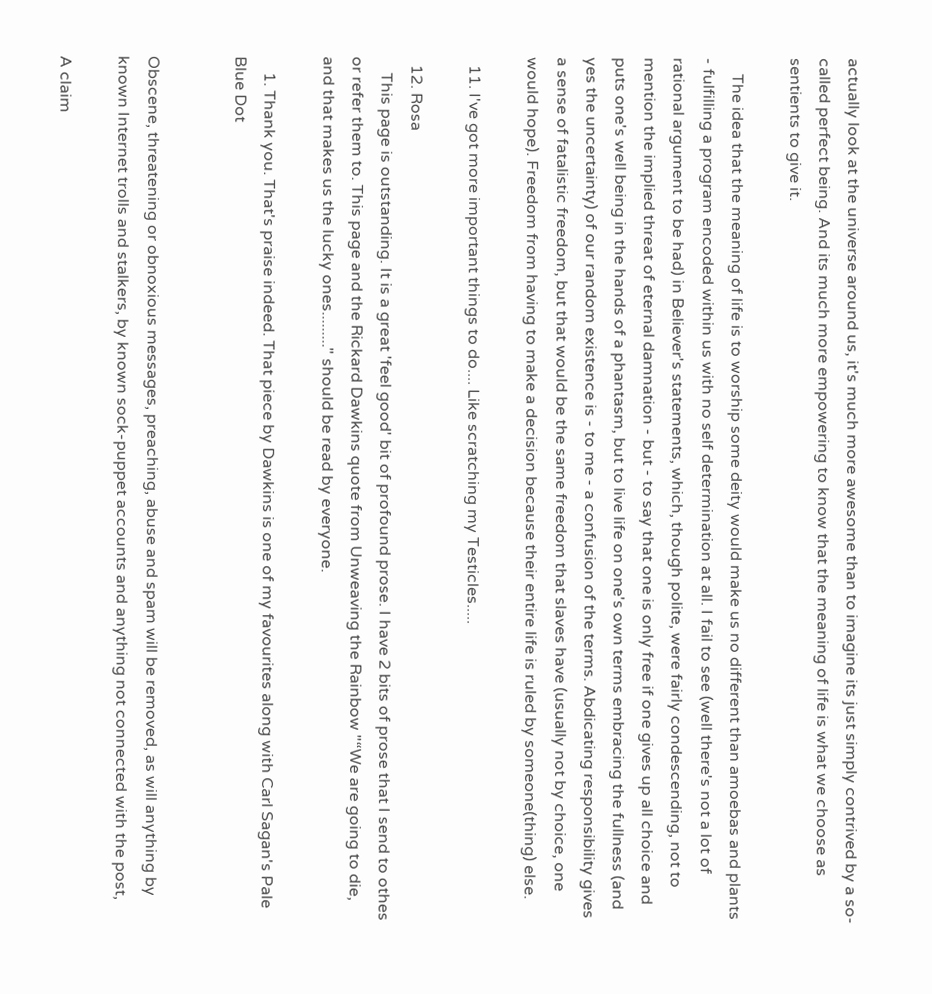actually look at the universe around us, it's much more awesome than to imagine its just simply contrived by a so-called perfect being. And its much more empowering to know that the meaning of life is what we choose as sentients to give it.

    The idea that the meaning of life is to worship some deity would make us no different than amoebas and plants - fulfilling a program encoded within us with no self determination at all. I fail to see (well there's not a lot of rational argument to be had) in Believer's statements, which, though polite, were fairly condescending, not to mention the implied threat of eternal damnation - but - to say that one is only free if one gives up all choice and puts one's well being in the hands of a phantasm, but to live life on one's own terms embracing the fullness (and yes the uncertainty) of our random existence is - to me - a confusion of the terms. Abdicating responsibility gives a sense of fatalistic freedom, but that would be the same freedom that slaves have (usually not by choice, one would hope). Freedom from having to make a decision because their entire life is ruled by someone(thing) else.

  11. I've got more important things to do.... Like scratching my Testicles.....

  12. Rosa
    This page is outstanding. It is a great 'feel good' bit of profound prose. I have 2 bits of prose that I send to othes or refer them to. This page and the Rickard Dawkins quote from Unweaving the Rainbow "“We are going to die, and that makes us the lucky ones........." should be read by everyone.

    1. Thank you. That's praise indeed. That piece by Dawkins is one of my favourites along with Carl Sagan's Pale Blue Dot


Obscene, threatening or obnoxious messages, preaching, abuse and spam will be removed, as will anything by known Internet trolls and stalkers, by known sock-puppet accounts and anything not connected with the post,

A claim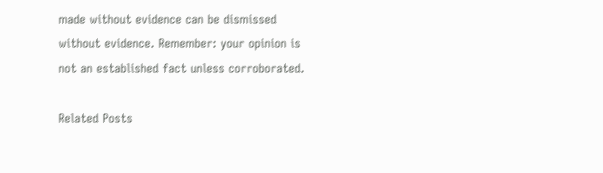made without evidence can be dismissed without evidence. Remember: your opinion is not an established fact unless corroborated.

Related Posts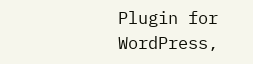Plugin for WordPress,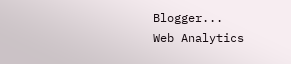Blogger...
Web Analytics